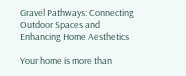Gravel Pathways: Connecting Outdoor Spaces and Enhancing Home Aesthetics

Your home is more than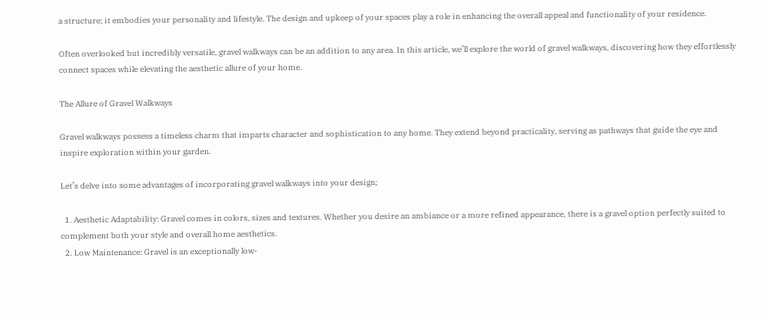a structure; it embodies your personality and lifestyle. The design and upkeep of your spaces play a role in enhancing the overall appeal and functionality of your residence.

Often overlooked but incredibly versatile, gravel walkways can be an addition to any area. In this article, we’ll explore the world of gravel walkways, discovering how they effortlessly connect spaces while elevating the aesthetic allure of your home.

The Allure of Gravel Walkways

Gravel walkways possess a timeless charm that imparts character and sophistication to any home. They extend beyond practicality, serving as pathways that guide the eye and inspire exploration within your garden.

Let’s delve into some advantages of incorporating gravel walkways into your design;

  1. Aesthetic Adaptability: Gravel comes in colors, sizes and textures. Whether you desire an ambiance or a more refined appearance, there is a gravel option perfectly suited to complement both your style and overall home aesthetics.
  2. Low Maintenance: Gravel is an exceptionally low-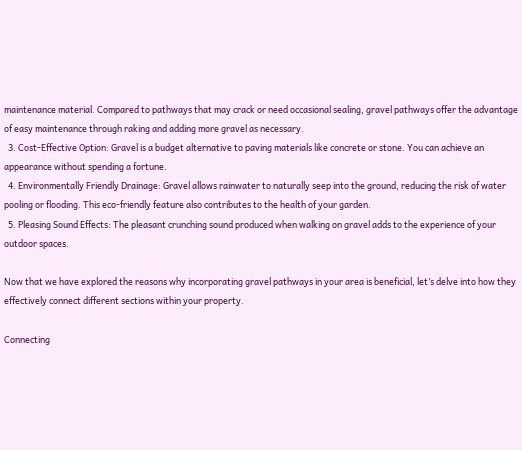maintenance material. Compared to pathways that may crack or need occasional sealing, gravel pathways offer the advantage of easy maintenance through raking and adding more gravel as necessary.
  3. Cost-Effective Option: Gravel is a budget alternative to paving materials like concrete or stone. You can achieve an appearance without spending a fortune.
  4. Environmentally Friendly Drainage: Gravel allows rainwater to naturally seep into the ground, reducing the risk of water pooling or flooding. This eco-friendly feature also contributes to the health of your garden.
  5. Pleasing Sound Effects: The pleasant crunching sound produced when walking on gravel adds to the experience of your outdoor spaces.

Now that we have explored the reasons why incorporating gravel pathways in your area is beneficial, let’s delve into how they effectively connect different sections within your property.

Connecting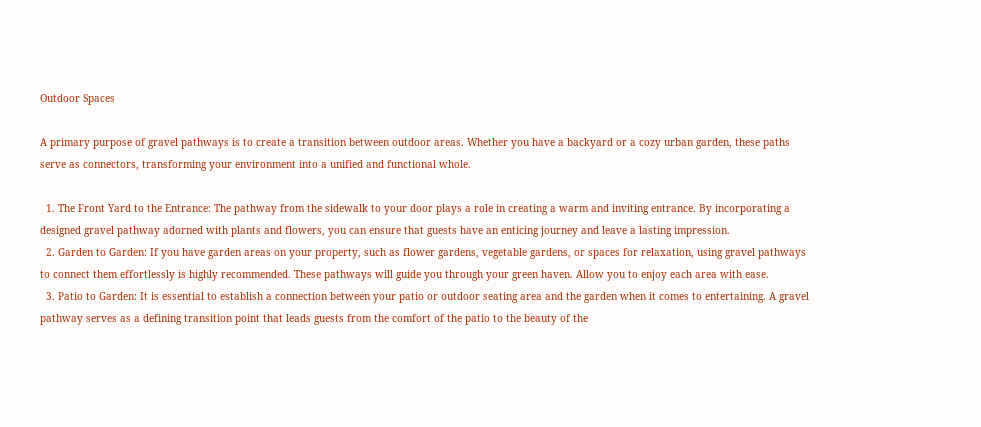Outdoor Spaces

A primary purpose of gravel pathways is to create a transition between outdoor areas. Whether you have a backyard or a cozy urban garden, these paths serve as connectors, transforming your environment into a unified and functional whole.

  1. The Front Yard to the Entrance: The pathway from the sidewalk to your door plays a role in creating a warm and inviting entrance. By incorporating a designed gravel pathway adorned with plants and flowers, you can ensure that guests have an enticing journey and leave a lasting impression.
  2. Garden to Garden: If you have garden areas on your property, such as flower gardens, vegetable gardens, or spaces for relaxation, using gravel pathways to connect them effortlessly is highly recommended. These pathways will guide you through your green haven. Allow you to enjoy each area with ease.
  3. Patio to Garden: It is essential to establish a connection between your patio or outdoor seating area and the garden when it comes to entertaining. A gravel pathway serves as a defining transition point that leads guests from the comfort of the patio to the beauty of the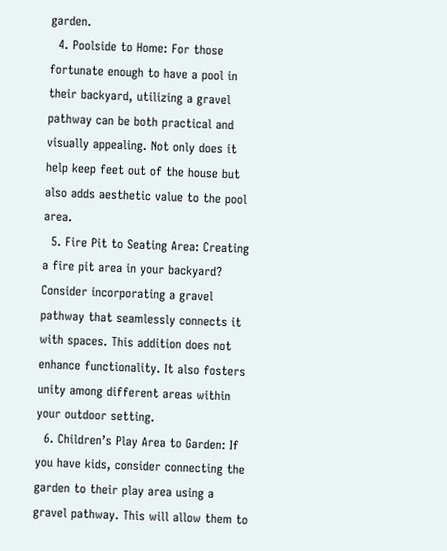garden.
  4. Poolside to Home: For those fortunate enough to have a pool in their backyard, utilizing a gravel pathway can be both practical and visually appealing. Not only does it help keep feet out of the house but also adds aesthetic value to the pool area.
  5. Fire Pit to Seating Area: Creating a fire pit area in your backyard? Consider incorporating a gravel pathway that seamlessly connects it with spaces. This addition does not enhance functionality. It also fosters unity among different areas within your outdoor setting.
  6. Children’s Play Area to Garden: If you have kids, consider connecting the garden to their play area using a gravel pathway. This will allow them to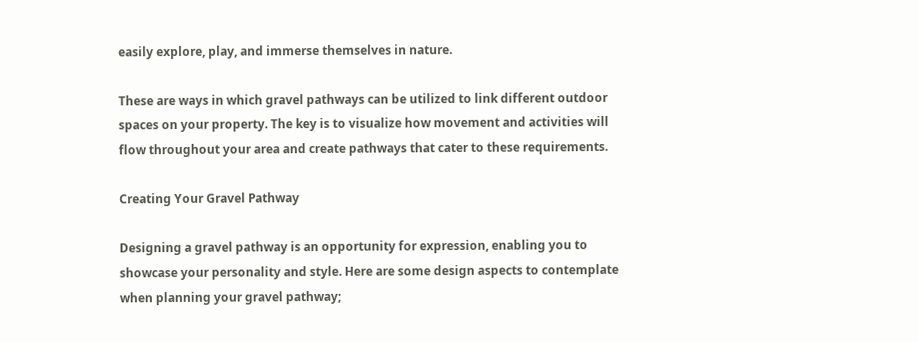easily explore, play, and immerse themselves in nature.

These are ways in which gravel pathways can be utilized to link different outdoor spaces on your property. The key is to visualize how movement and activities will flow throughout your area and create pathways that cater to these requirements.

Creating Your Gravel Pathway

Designing a gravel pathway is an opportunity for expression, enabling you to showcase your personality and style. Here are some design aspects to contemplate when planning your gravel pathway;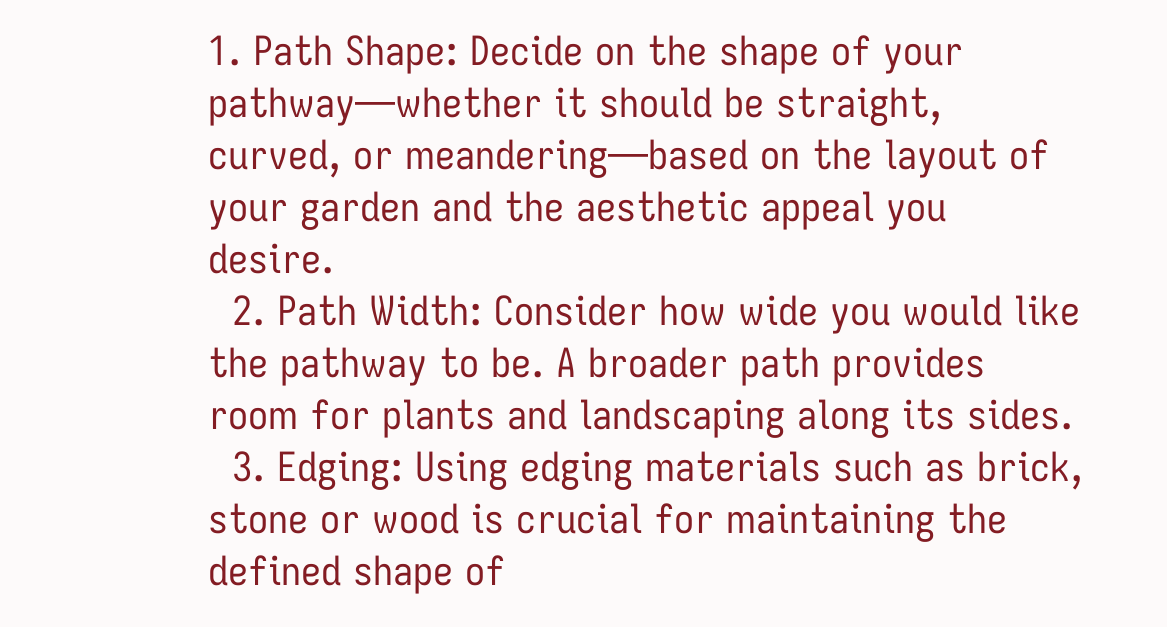1. Path Shape: Decide on the shape of your pathway—whether it should be straight, curved, or meandering—based on the layout of your garden and the aesthetic appeal you desire.
  2. Path Width: Consider how wide you would like the pathway to be. A broader path provides room for plants and landscaping along its sides.
  3. Edging: Using edging materials such as brick, stone or wood is crucial for maintaining the defined shape of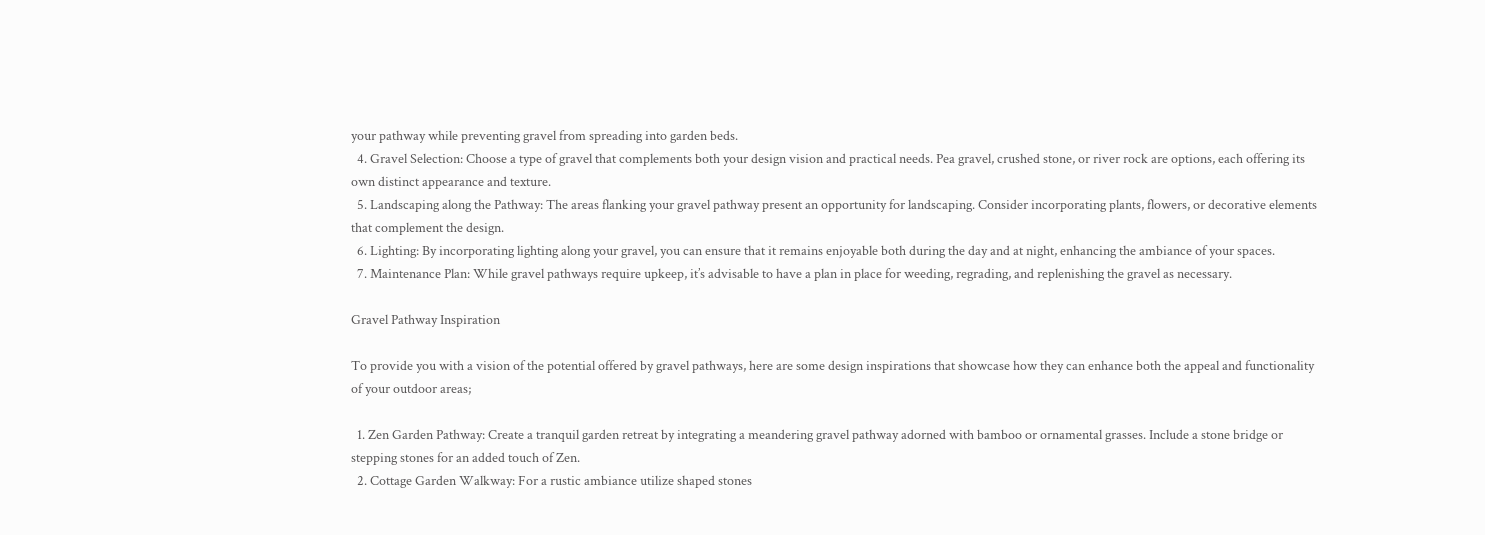your pathway while preventing gravel from spreading into garden beds.
  4. Gravel Selection: Choose a type of gravel that complements both your design vision and practical needs. Pea gravel, crushed stone, or river rock are options, each offering its own distinct appearance and texture.
  5. Landscaping along the Pathway: The areas flanking your gravel pathway present an opportunity for landscaping. Consider incorporating plants, flowers, or decorative elements that complement the design.
  6. Lighting: By incorporating lighting along your gravel, you can ensure that it remains enjoyable both during the day and at night, enhancing the ambiance of your spaces.
  7. Maintenance Plan: While gravel pathways require upkeep, it’s advisable to have a plan in place for weeding, regrading, and replenishing the gravel as necessary.

Gravel Pathway Inspiration

To provide you with a vision of the potential offered by gravel pathways, here are some design inspirations that showcase how they can enhance both the appeal and functionality of your outdoor areas;

  1. Zen Garden Pathway: Create a tranquil garden retreat by integrating a meandering gravel pathway adorned with bamboo or ornamental grasses. Include a stone bridge or stepping stones for an added touch of Zen.
  2. Cottage Garden Walkway: For a rustic ambiance utilize shaped stones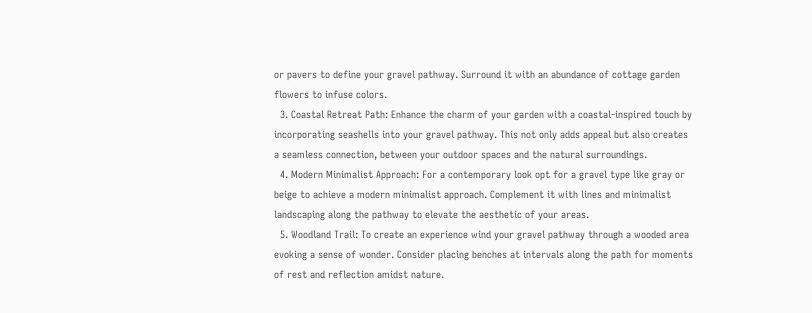or pavers to define your gravel pathway. Surround it with an abundance of cottage garden flowers to infuse colors.
  3. Coastal Retreat Path: Enhance the charm of your garden with a coastal-inspired touch by incorporating seashells into your gravel pathway. This not only adds appeal but also creates a seamless connection, between your outdoor spaces and the natural surroundings.
  4. Modern Minimalist Approach: For a contemporary look opt for a gravel type like gray or beige to achieve a modern minimalist approach. Complement it with lines and minimalist landscaping along the pathway to elevate the aesthetic of your areas.
  5. Woodland Trail: To create an experience wind your gravel pathway through a wooded area evoking a sense of wonder. Consider placing benches at intervals along the path for moments of rest and reflection amidst nature.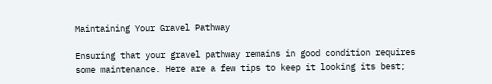Maintaining Your Gravel Pathway

Ensuring that your gravel pathway remains in good condition requires some maintenance. Here are a few tips to keep it looking its best;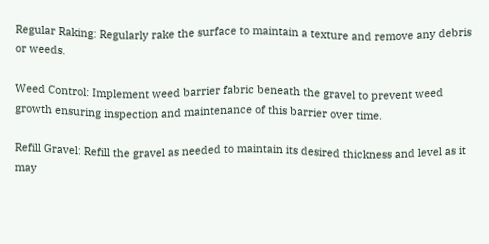Regular Raking: Regularly rake the surface to maintain a texture and remove any debris or weeds.

Weed Control: Implement weed barrier fabric beneath the gravel to prevent weed growth ensuring inspection and maintenance of this barrier over time.

Refill Gravel: Refill the gravel as needed to maintain its desired thickness and level as it may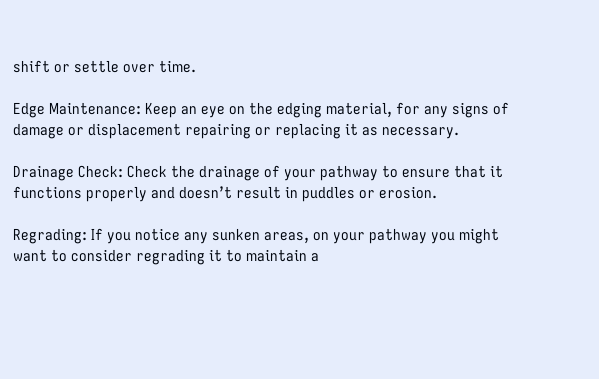shift or settle over time.

Edge Maintenance: Keep an eye on the edging material, for any signs of damage or displacement repairing or replacing it as necessary.

Drainage Check: Check the drainage of your pathway to ensure that it functions properly and doesn’t result in puddles or erosion.

Regrading: If you notice any sunken areas, on your pathway you might want to consider regrading it to maintain a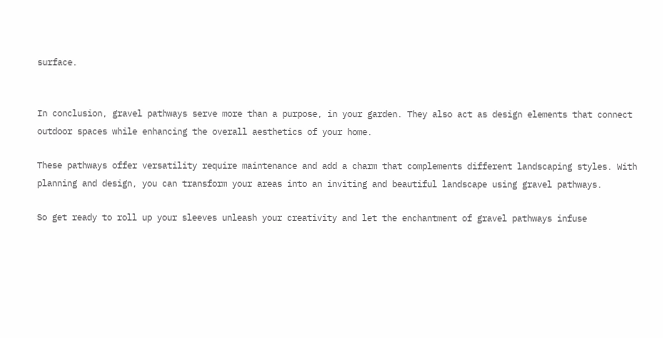surface.


In conclusion, gravel pathways serve more than a purpose, in your garden. They also act as design elements that connect outdoor spaces while enhancing the overall aesthetics of your home.

These pathways offer versatility require maintenance and add a charm that complements different landscaping styles. With planning and design, you can transform your areas into an inviting and beautiful landscape using gravel pathways.

So get ready to roll up your sleeves unleash your creativity and let the enchantment of gravel pathways infuse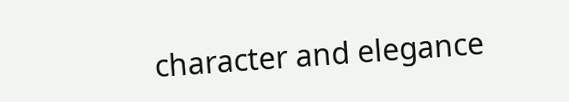character and elegance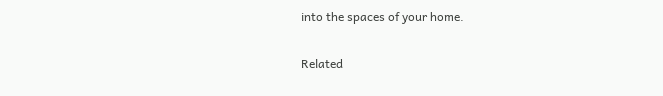into the spaces of your home.

Related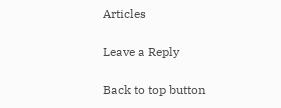Articles

Leave a Reply

Back to top button